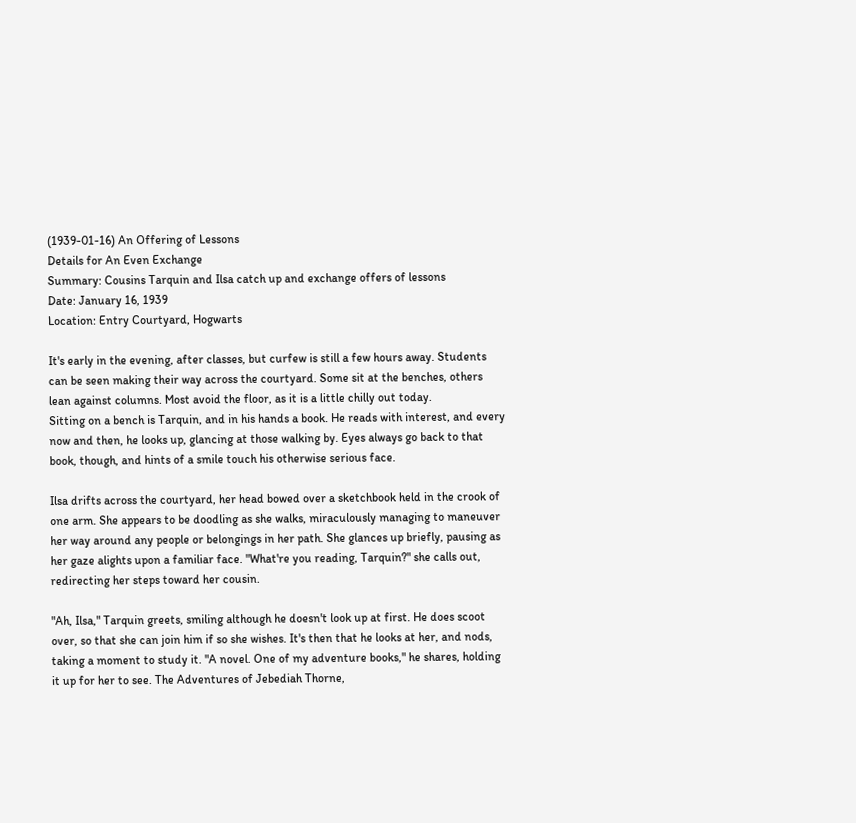(1939-01-16) An Offering of Lessons
Details for An Even Exchange
Summary: Cousins Tarquin and Ilsa catch up and exchange offers of lessons
Date: January 16, 1939
Location: Entry Courtyard, Hogwarts

It's early in the evening, after classes, but curfew is still a few hours away. Students can be seen making their way across the courtyard. Some sit at the benches, others lean against columns. Most avoid the floor, as it is a little chilly out today.
Sitting on a bench is Tarquin, and in his hands a book. He reads with interest, and every now and then, he looks up, glancing at those walking by. Eyes always go back to that book, though, and hints of a smile touch his otherwise serious face.

Ilsa drifts across the courtyard, her head bowed over a sketchbook held in the crook of one arm. She appears to be doodling as she walks, miraculously managing to maneuver her way around any people or belongings in her path. She glances up briefly, pausing as her gaze alights upon a familiar face. "What're you reading, Tarquin?" she calls out, redirecting her steps toward her cousin.

"Ah, Ilsa," Tarquin greets, smiling although he doesn't look up at first. He does scoot over, so that she can join him if so she wishes. It's then that he looks at her, and nods, taking a moment to study it. "A novel. One of my adventure books," he shares, holding it up for her to see. The Adventures of Jebediah Thorne,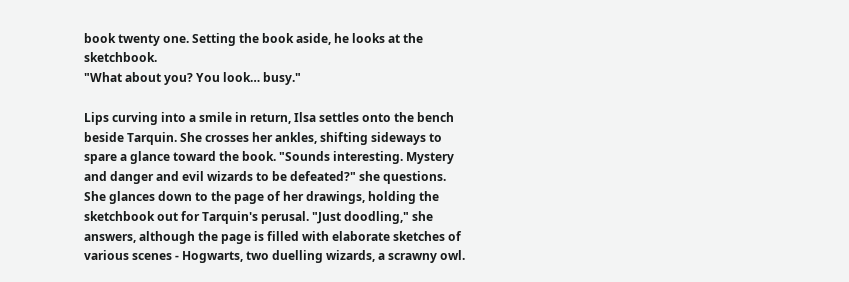book twenty one. Setting the book aside, he looks at the sketchbook.
"What about you? You look… busy."

Lips curving into a smile in return, Ilsa settles onto the bench beside Tarquin. She crosses her ankles, shifting sideways to spare a glance toward the book. "Sounds interesting. Mystery and danger and evil wizards to be defeated?" she questions. She glances down to the page of her drawings, holding the sketchbook out for Tarquin's perusal. "Just doodling," she answers, although the page is filled with elaborate sketches of various scenes - Hogwarts, two duelling wizards, a scrawny owl.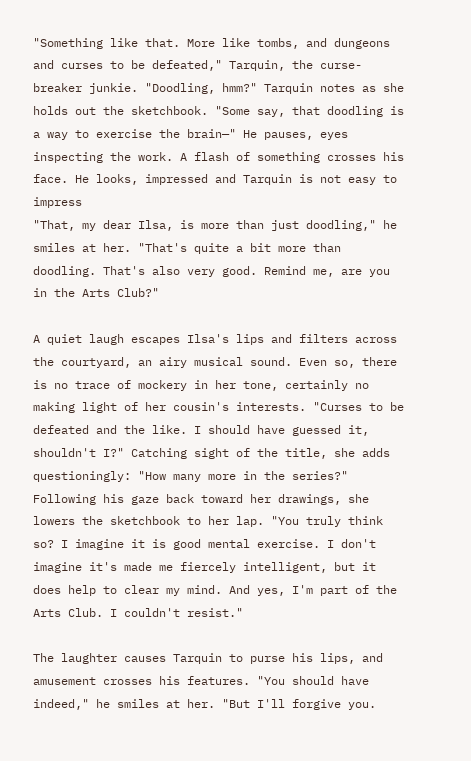"Something like that. More like tombs, and dungeons and curses to be defeated," Tarquin, the curse-breaker junkie. "Doodling, hmm?" Tarquin notes as she holds out the sketchbook. "Some say, that doodling is a way to exercise the brain—" He pauses, eyes inspecting the work. A flash of something crosses his face. He looks, impressed and Tarquin is not easy to impress
"That, my dear Ilsa, is more than just doodling," he smiles at her. "That's quite a bit more than doodling. That's also very good. Remind me, are you in the Arts Club?"

A quiet laugh escapes Ilsa's lips and filters across the courtyard, an airy musical sound. Even so, there is no trace of mockery in her tone, certainly no making light of her cousin's interests. "Curses to be defeated and the like. I should have guessed it, shouldn't I?" Catching sight of the title, she adds questioningly: "How many more in the series?" Following his gaze back toward her drawings, she lowers the sketchbook to her lap. "You truly think so? I imagine it is good mental exercise. I don't imagine it's made me fiercely intelligent, but it does help to clear my mind. And yes, I'm part of the Arts Club. I couldn't resist."

The laughter causes Tarquin to purse his lips, and amusement crosses his features. "You should have indeed," he smiles at her. "But I'll forgive you.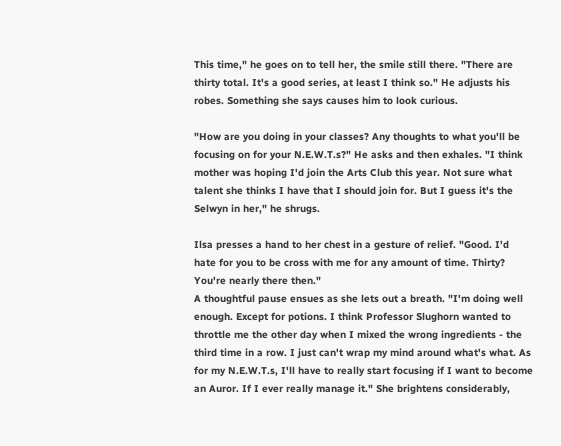This time," he goes on to tell her, the smile still there. "There are thirty total. It's a good series, at least I think so." He adjusts his robes. Something she says causes him to look curious.

"How are you doing in your classes? Any thoughts to what you'll be focusing on for your N.E.W.T.s?" He asks and then exhales. "I think mother was hoping I'd join the Arts Club this year. Not sure what talent she thinks I have that I should join for. But I guess it's the Selwyn in her," he shrugs.

Ilsa presses a hand to her chest in a gesture of relief. "Good. I'd hate for you to be cross with me for any amount of time. Thirty? You're nearly there then."
A thoughtful pause ensues as she lets out a breath. "I'm doing well enough. Except for potions. I think Professor Slughorn wanted to throttle me the other day when I mixed the wrong ingredients - the third time in a row. I just can't wrap my mind around what's what. As for my N.E.W.T.s, I'll have to really start focusing if I want to become an Auror. If I ever really manage it." She brightens considerably,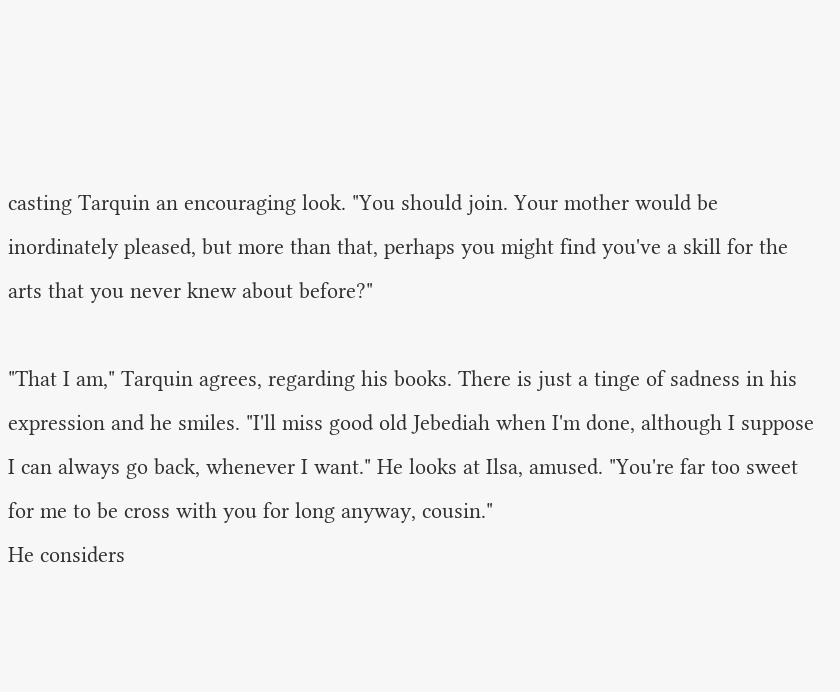casting Tarquin an encouraging look. "You should join. Your mother would be inordinately pleased, but more than that, perhaps you might find you've a skill for the arts that you never knew about before?"

"That I am," Tarquin agrees, regarding his books. There is just a tinge of sadness in his expression and he smiles. "I'll miss good old Jebediah when I'm done, although I suppose I can always go back, whenever I want." He looks at Ilsa, amused. "You're far too sweet for me to be cross with you for long anyway, cousin."
He considers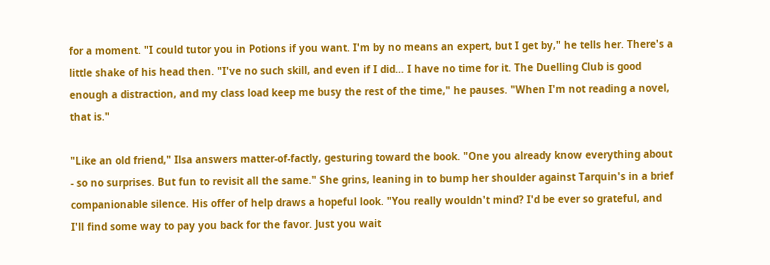for a moment. "I could tutor you in Potions if you want. I'm by no means an expert, but I get by," he tells her. There's a little shake of his head then. "I've no such skill, and even if I did… I have no time for it. The Duelling Club is good enough a distraction, and my class load keep me busy the rest of the time," he pauses. "When I'm not reading a novel, that is."

"Like an old friend," Ilsa answers matter-of-factly, gesturing toward the book. "One you already know everything about - so no surprises. But fun to revisit all the same." She grins, leaning in to bump her shoulder against Tarquin's in a brief companionable silence. His offer of help draws a hopeful look. "You really wouldn't mind? I'd be ever so grateful, and I'll find some way to pay you back for the favor. Just you wait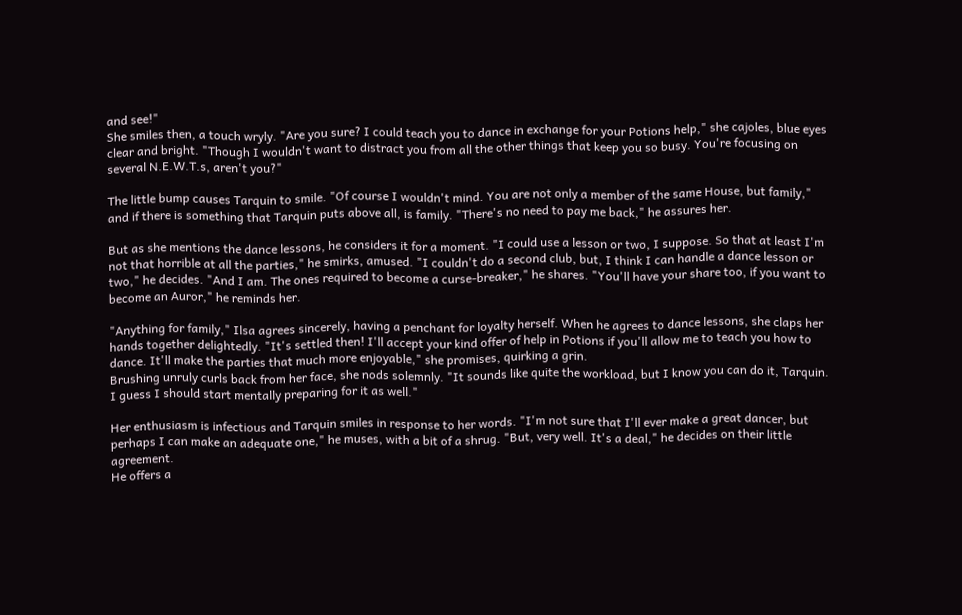and see!"
She smiles then, a touch wryly. "Are you sure? I could teach you to dance in exchange for your Potions help," she cajoles, blue eyes clear and bright. "Though I wouldn't want to distract you from all the other things that keep you so busy. You're focusing on several N.E.W.T.s, aren't you?"

The little bump causes Tarquin to smile. "Of course I wouldn't mind. You are not only a member of the same House, but family," and if there is something that Tarquin puts above all, is family. "There's no need to pay me back," he assures her.

But as she mentions the dance lessons, he considers it for a moment. "I could use a lesson or two, I suppose. So that at least I'm not that horrible at all the parties," he smirks, amused. "I couldn't do a second club, but, I think I can handle a dance lesson or two," he decides. "And I am. The ones required to become a curse-breaker," he shares. "You'll have your share too, if you want to become an Auror," he reminds her.

"Anything for family," Ilsa agrees sincerely, having a penchant for loyalty herself. When he agrees to dance lessons, she claps her hands together delightedly. "It's settled then! I'll accept your kind offer of help in Potions if you'll allow me to teach you how to dance. It'll make the parties that much more enjoyable," she promises, quirking a grin.
Brushing unruly curls back from her face, she nods solemnly. "It sounds like quite the workload, but I know you can do it, Tarquin. I guess I should start mentally preparing for it as well."

Her enthusiasm is infectious and Tarquin smiles in response to her words. "I'm not sure that I'll ever make a great dancer, but perhaps I can make an adequate one," he muses, with a bit of a shrug. "But, very well. It's a deal," he decides on their little agreement.
He offers a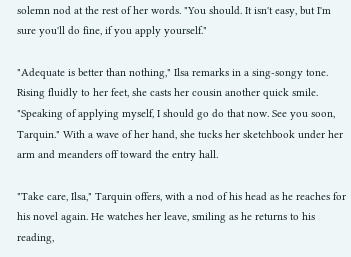solemn nod at the rest of her words. "You should. It isn't easy, but I'm sure you'll do fine, if you apply yourself."

"Adequate is better than nothing," Ilsa remarks in a sing-songy tone. Rising fluidly to her feet, she casts her cousin another quick smile. "Speaking of applying myself, I should go do that now. See you soon, Tarquin." With a wave of her hand, she tucks her sketchbook under her arm and meanders off toward the entry hall.

"Take care, Ilsa," Tarquin offers, with a nod of his head as he reaches for his novel again. He watches her leave, smiling as he returns to his reading,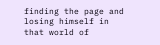finding the page and losing himself in that world of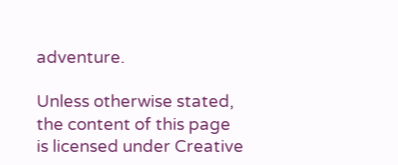adventure.

Unless otherwise stated, the content of this page is licensed under Creative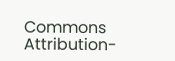Commons Attribution-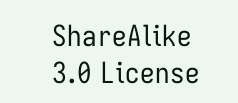ShareAlike 3.0 License